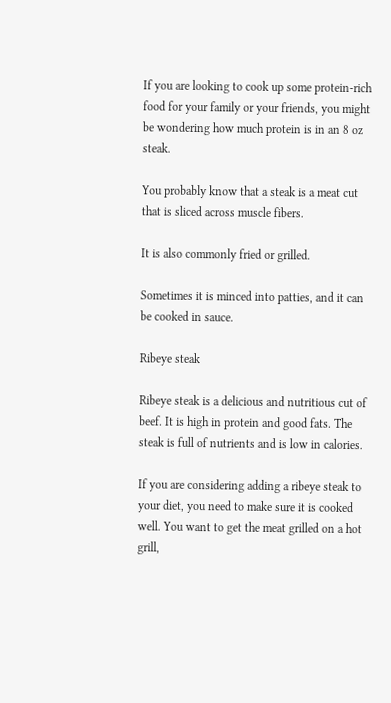If you are looking to cook up some protein-rich food for your family or your friends, you might be wondering how much protein is in an 8 oz steak.

You probably know that a steak is a meat cut that is sliced across muscle fibers.

It is also commonly fried or grilled.

Sometimes it is minced into patties, and it can be cooked in sauce.

Ribeye steak

Ribeye steak is a delicious and nutritious cut of beef. It is high in protein and good fats. The steak is full of nutrients and is low in calories.

If you are considering adding a ribeye steak to your diet, you need to make sure it is cooked well. You want to get the meat grilled on a hot grill,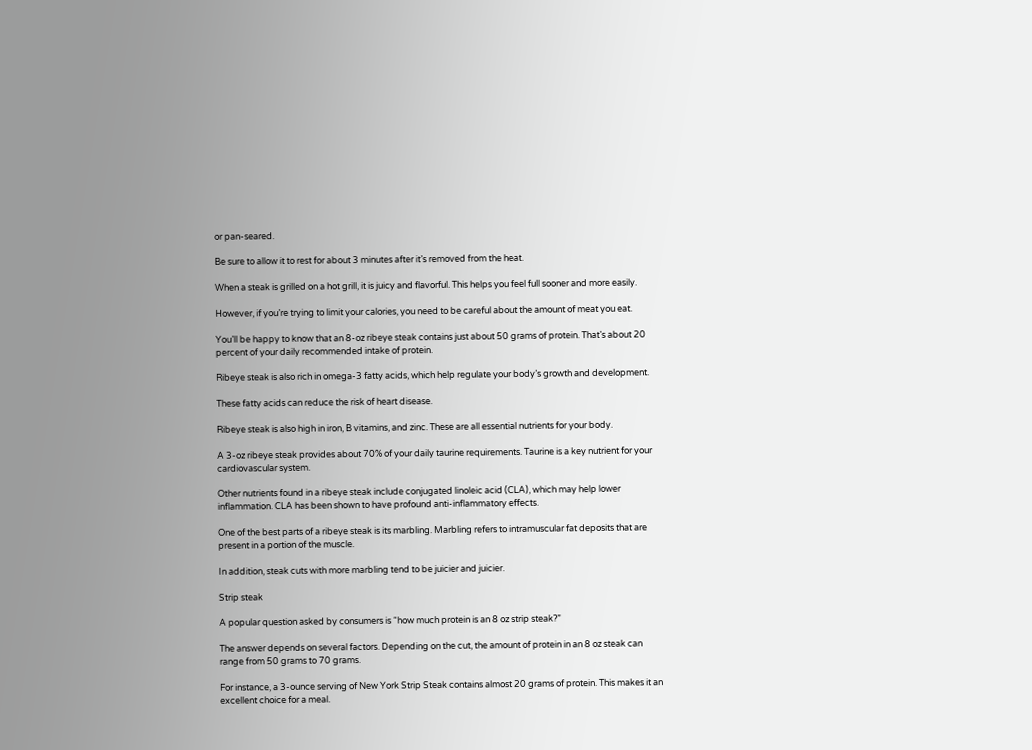or pan-seared.

Be sure to allow it to rest for about 3 minutes after it’s removed from the heat.

When a steak is grilled on a hot grill, it is juicy and flavorful. This helps you feel full sooner and more easily.

However, if you’re trying to limit your calories, you need to be careful about the amount of meat you eat.

You’ll be happy to know that an 8-oz ribeye steak contains just about 50 grams of protein. That’s about 20 percent of your daily recommended intake of protein.

Ribeye steak is also rich in omega-3 fatty acids, which help regulate your body’s growth and development.

These fatty acids can reduce the risk of heart disease.

Ribeye steak is also high in iron, B vitamins, and zinc. These are all essential nutrients for your body.

A 3-oz ribeye steak provides about 70% of your daily taurine requirements. Taurine is a key nutrient for your cardiovascular system.

Other nutrients found in a ribeye steak include conjugated linoleic acid (CLA), which may help lower inflammation. CLA has been shown to have profound anti-inflammatory effects.

One of the best parts of a ribeye steak is its marbling. Marbling refers to intramuscular fat deposits that are present in a portion of the muscle.

In addition, steak cuts with more marbling tend to be juicier and juicier.

Strip steak

A popular question asked by consumers is “how much protein is an 8 oz strip steak?”

The answer depends on several factors. Depending on the cut, the amount of protein in an 8 oz steak can range from 50 grams to 70 grams.

For instance, a 3-ounce serving of New York Strip Steak contains almost 20 grams of protein. This makes it an excellent choice for a meal.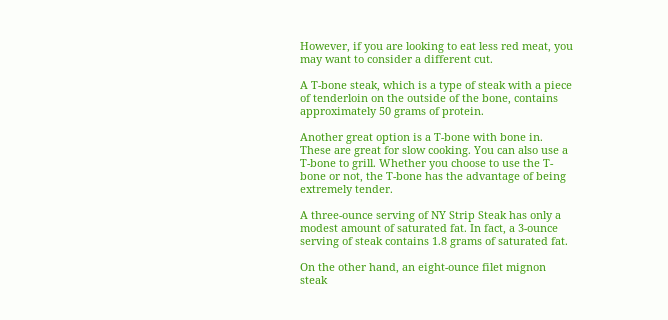However, if you are looking to eat less red meat, you may want to consider a different cut.

A T-bone steak, which is a type of steak with a piece of tenderloin on the outside of the bone, contains approximately 50 grams of protein.

Another great option is a T-bone with bone in. These are great for slow cooking. You can also use a T-bone to grill. Whether you choose to use the T-bone or not, the T-bone has the advantage of being extremely tender.

A three-ounce serving of NY Strip Steak has only a modest amount of saturated fat. In fact, a 3-ounce serving of steak contains 1.8 grams of saturated fat.

On the other hand, an eight-ounce filet mignon steak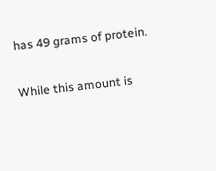has 49 grams of protein.

While this amount is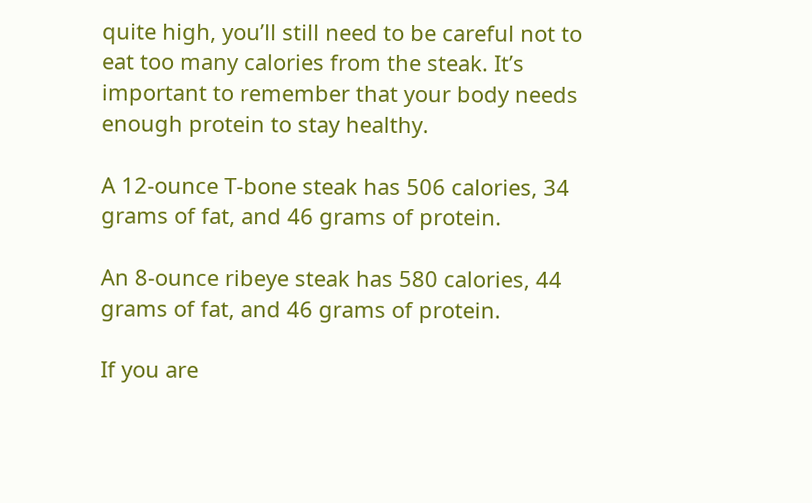quite high, you’ll still need to be careful not to eat too many calories from the steak. It’s important to remember that your body needs enough protein to stay healthy.

A 12-ounce T-bone steak has 506 calories, 34 grams of fat, and 46 grams of protein.

An 8-ounce ribeye steak has 580 calories, 44 grams of fat, and 46 grams of protein.

If you are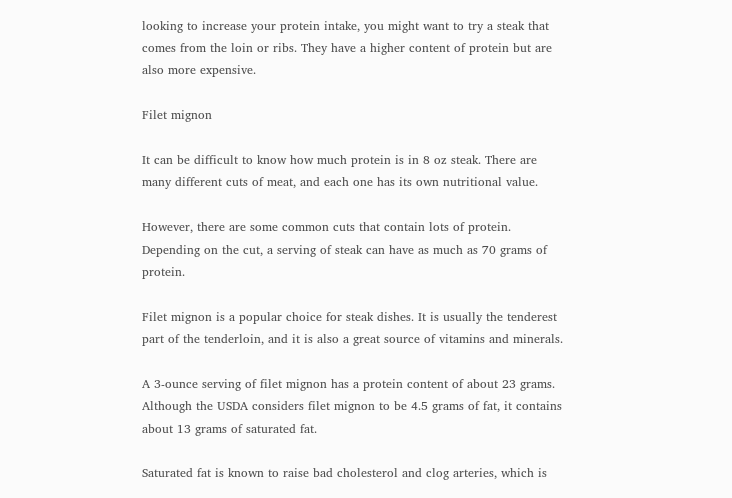looking to increase your protein intake, you might want to try a steak that comes from the loin or ribs. They have a higher content of protein but are also more expensive.

Filet mignon

It can be difficult to know how much protein is in 8 oz steak. There are many different cuts of meat, and each one has its own nutritional value.

However, there are some common cuts that contain lots of protein. Depending on the cut, a serving of steak can have as much as 70 grams of protein.

Filet mignon is a popular choice for steak dishes. It is usually the tenderest part of the tenderloin, and it is also a great source of vitamins and minerals.

A 3-ounce serving of filet mignon has a protein content of about 23 grams. Although the USDA considers filet mignon to be 4.5 grams of fat, it contains about 13 grams of saturated fat.

Saturated fat is known to raise bad cholesterol and clog arteries, which is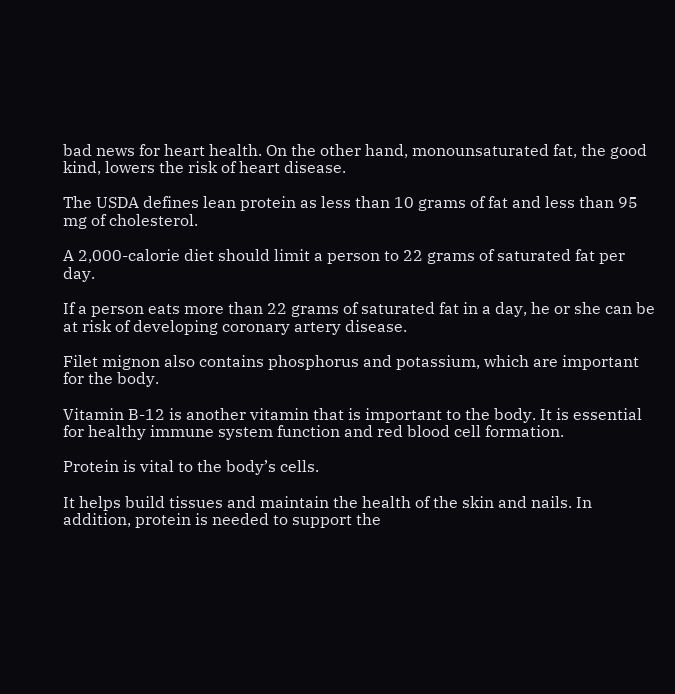bad news for heart health. On the other hand, monounsaturated fat, the good kind, lowers the risk of heart disease.

The USDA defines lean protein as less than 10 grams of fat and less than 95 mg of cholesterol.

A 2,000-calorie diet should limit a person to 22 grams of saturated fat per day.

If a person eats more than 22 grams of saturated fat in a day, he or she can be at risk of developing coronary artery disease.

Filet mignon also contains phosphorus and potassium, which are important for the body.

Vitamin B-12 is another vitamin that is important to the body. It is essential for healthy immune system function and red blood cell formation.

Protein is vital to the body’s cells.

It helps build tissues and maintain the health of the skin and nails. In addition, protein is needed to support the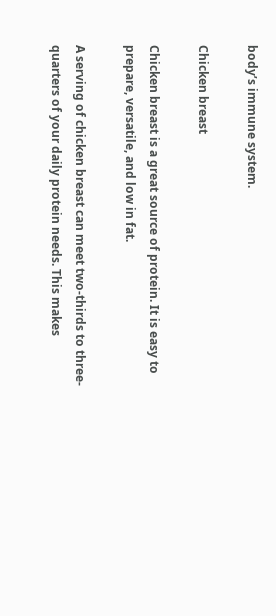body’s immune system.

Chicken breast

Chicken breast is a great source of protein. It is easy to prepare, versatile, and low in fat.

A serving of chicken breast can meet two-thirds to three-quarters of your daily protein needs. This makes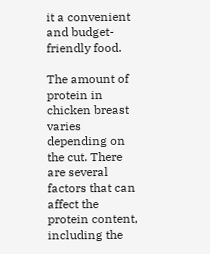it a convenient and budget-friendly food.

The amount of protein in chicken breast varies depending on the cut. There are several factors that can affect the protein content, including the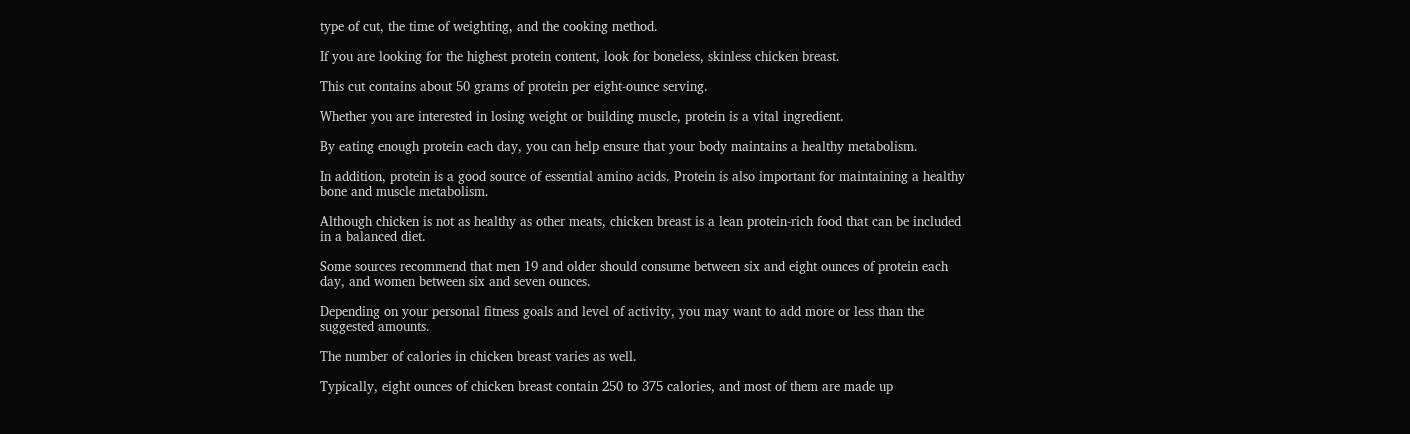type of cut, the time of weighting, and the cooking method.

If you are looking for the highest protein content, look for boneless, skinless chicken breast.

This cut contains about 50 grams of protein per eight-ounce serving.

Whether you are interested in losing weight or building muscle, protein is a vital ingredient.

By eating enough protein each day, you can help ensure that your body maintains a healthy metabolism.

In addition, protein is a good source of essential amino acids. Protein is also important for maintaining a healthy bone and muscle metabolism.

Although chicken is not as healthy as other meats, chicken breast is a lean protein-rich food that can be included in a balanced diet.

Some sources recommend that men 19 and older should consume between six and eight ounces of protein each day, and women between six and seven ounces.

Depending on your personal fitness goals and level of activity, you may want to add more or less than the suggested amounts.

The number of calories in chicken breast varies as well.

Typically, eight ounces of chicken breast contain 250 to 375 calories, and most of them are made up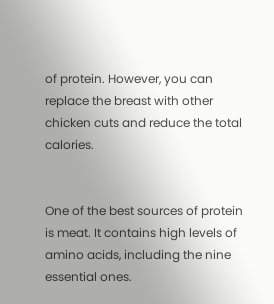of protein. However, you can replace the breast with other chicken cuts and reduce the total calories.


One of the best sources of protein is meat. It contains high levels of amino acids, including the nine essential ones.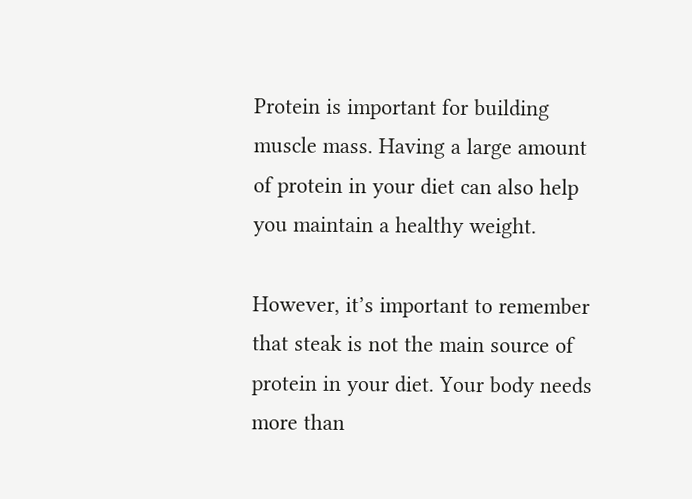Protein is important for building muscle mass. Having a large amount of protein in your diet can also help you maintain a healthy weight.

However, it’s important to remember that steak is not the main source of protein in your diet. Your body needs more than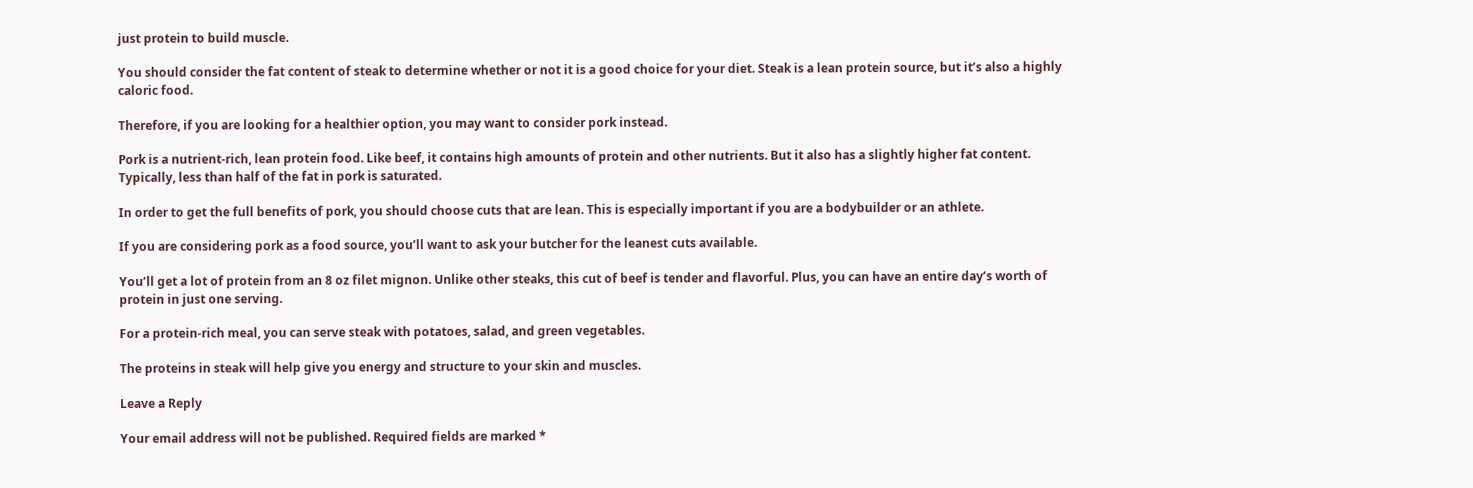just protein to build muscle.

You should consider the fat content of steak to determine whether or not it is a good choice for your diet. Steak is a lean protein source, but it’s also a highly caloric food.

Therefore, if you are looking for a healthier option, you may want to consider pork instead.

Pork is a nutrient-rich, lean protein food. Like beef, it contains high amounts of protein and other nutrients. But it also has a slightly higher fat content. Typically, less than half of the fat in pork is saturated.

In order to get the full benefits of pork, you should choose cuts that are lean. This is especially important if you are a bodybuilder or an athlete.

If you are considering pork as a food source, you’ll want to ask your butcher for the leanest cuts available.

You’ll get a lot of protein from an 8 oz filet mignon. Unlike other steaks, this cut of beef is tender and flavorful. Plus, you can have an entire day’s worth of protein in just one serving.

For a protein-rich meal, you can serve steak with potatoes, salad, and green vegetables.

The proteins in steak will help give you energy and structure to your skin and muscles.

Leave a Reply

Your email address will not be published. Required fields are marked *